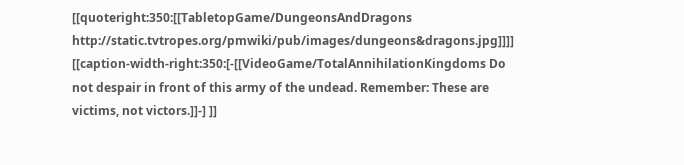[[quoteright:350:[[TabletopGame/DungeonsAndDragons http://static.tvtropes.org/pmwiki/pub/images/dungeons&dragons.jpg]]]]
[[caption-width-right:350:[-[[VideoGame/TotalAnnihilationKingdoms Do not despair in front of this army of the undead. Remember: These are victims, not victors.]]-] ]]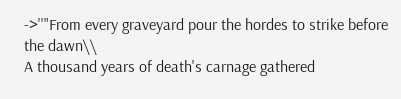->''"From every graveyard pour the hordes to strike before the dawn\\
A thousand years of death's carnage gathered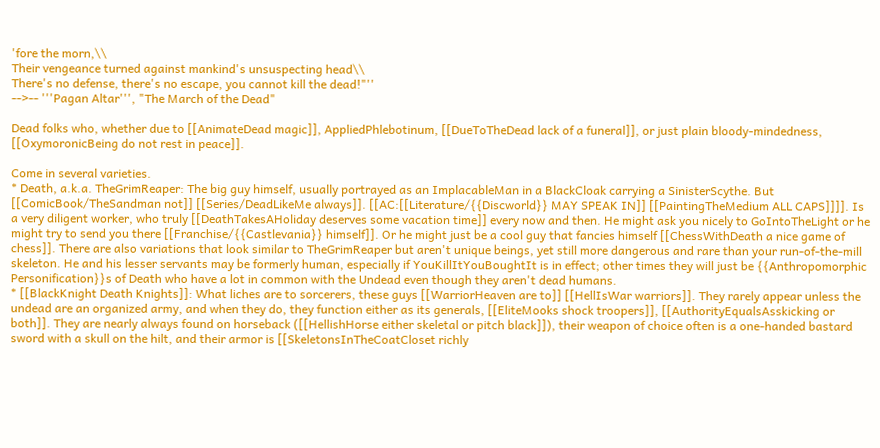'fore the morn,\\
Their vengeance turned against mankind's unsuspecting head\\
There's no defense, there's no escape, you cannot kill the dead!"''
-->-- '''Pagan Altar''', "The March of the Dead"

Dead folks who, whether due to [[AnimateDead magic]], AppliedPhlebotinum, [[DueToTheDead lack of a funeral]], or just plain bloody-mindedness, [[OxymoronicBeing do not rest in peace]].

Come in several varieties.
* Death, a.k.a. TheGrimReaper: The big guy himself, usually portrayed as an ImplacableMan in a BlackCloak carrying a SinisterScythe. But [[ComicBook/TheSandman not]] [[Series/DeadLikeMe always]]. [[AC:[[Literature/{{Discworld}} MAY SPEAK IN]] [[PaintingTheMedium ALL CAPS]]]]. Is a very diligent worker, who truly [[DeathTakesAHoliday deserves some vacation time]] every now and then. He might ask you nicely to GoIntoTheLight or he might try to send you there [[Franchise/{{Castlevania}} himself]]. Or he might just be a cool guy that fancies himself [[ChessWithDeath a nice game of chess]]. There are also variations that look similar to TheGrimReaper but aren't unique beings, yet still more dangerous and rare than your run-of-the-mill skeleton. He and his lesser servants may be formerly human, especially if YouKillItYouBoughtIt is in effect; other times they will just be {{Anthropomorphic Personification}}s of Death who have a lot in common with the Undead even though they aren't dead humans.
* [[BlackKnight Death Knights]]: What liches are to sorcerers, these guys [[WarriorHeaven are to]] [[HellIsWar warriors]]. They rarely appear unless the undead are an organized army, and when they do, they function either as its generals, [[EliteMooks shock troopers]], [[AuthorityEqualsAsskicking or both]]. They are nearly always found on horseback ([[HellishHorse either skeletal or pitch black]]), their weapon of choice often is a one-handed bastard sword with a skull on the hilt, and their armor is [[SkeletonsInTheCoatCloset richly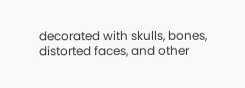decorated with skulls, bones, distorted faces, and other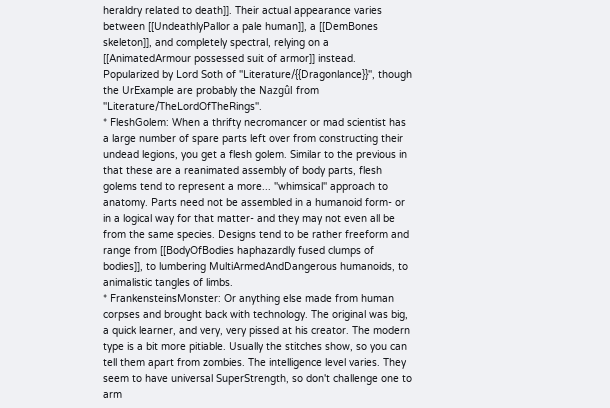heraldry related to death]]. Their actual appearance varies between [[UndeathlyPallor a pale human]], a [[DemBones skeleton]], and completely spectral, relying on a [[AnimatedArmour possessed suit of armor]] instead. Popularized by Lord Soth of ''Literature/{{Dragonlance}}'', though the UrExample are probably the Nazgûl from ''Literature/TheLordOfTheRings''.
* FleshGolem: When a thrifty necromancer or mad scientist has a large number of spare parts left over from constructing their undead legions, you get a flesh golem. Similar to the previous in that these are a reanimated assembly of body parts, flesh golems tend to represent a more... ''whimsical'' approach to anatomy. Parts need not be assembled in a humanoid form- or in a logical way for that matter- and they may not even all be from the same species. Designs tend to be rather freeform and range from [[BodyOfBodies haphazardly fused clumps of bodies]], to lumbering MultiArmedAndDangerous humanoids, to animalistic tangles of limbs.
* FrankensteinsMonster: Or anything else made from human corpses and brought back with technology. The original was big, a quick learner, and very, very pissed at his creator. The modern type is a bit more pitiable. Usually the stitches show, so you can tell them apart from zombies. The intelligence level varies. They seem to have universal SuperStrength, so don't challenge one to arm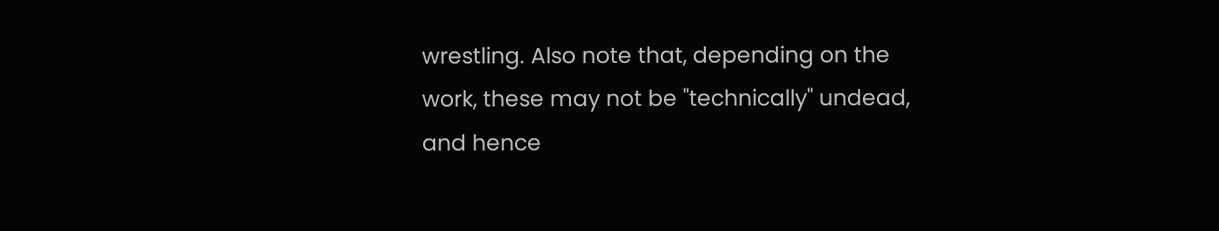wrestling. Also note that, depending on the work, these may not be "technically" undead, and hence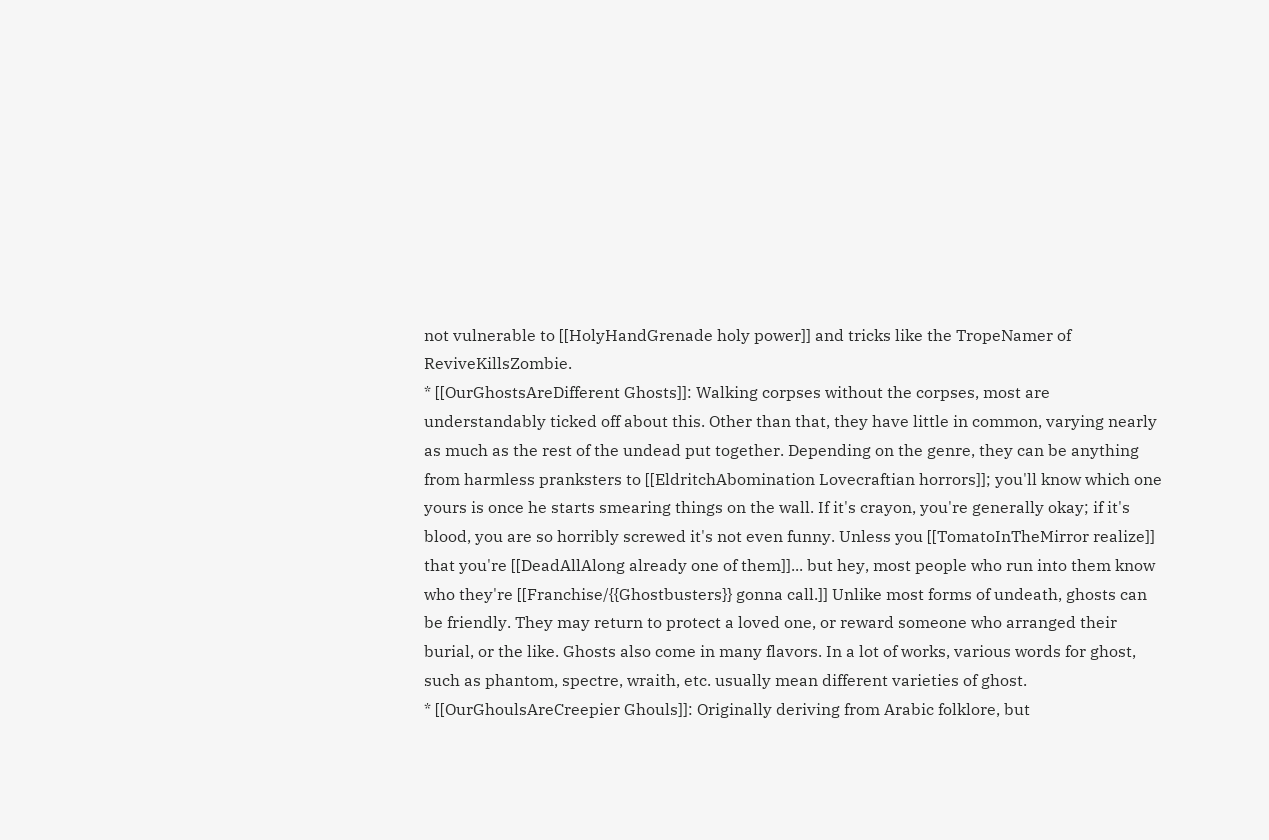not vulnerable to [[HolyHandGrenade holy power]] and tricks like the TropeNamer of ReviveKillsZombie.
* [[OurGhostsAreDifferent Ghosts]]: Walking corpses without the corpses, most are understandably ticked off about this. Other than that, they have little in common, varying nearly as much as the rest of the undead put together. Depending on the genre, they can be anything from harmless pranksters to [[EldritchAbomination Lovecraftian horrors]]; you'll know which one yours is once he starts smearing things on the wall. If it's crayon, you're generally okay; if it's blood, you are so horribly screwed it's not even funny. Unless you [[TomatoInTheMirror realize]] that you're [[DeadAllAlong already one of them]]... but hey, most people who run into them know who they're [[Franchise/{{Ghostbusters}} gonna call.]] Unlike most forms of undeath, ghosts can be friendly. They may return to protect a loved one, or reward someone who arranged their burial, or the like. Ghosts also come in many flavors. In a lot of works, various words for ghost, such as phantom, spectre, wraith, etc. usually mean different varieties of ghost.
* [[OurGhoulsAreCreepier Ghouls]]: Originally deriving from Arabic folklore, but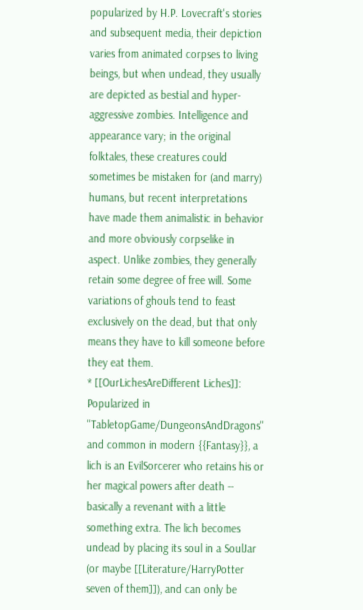popularized by H.P. Lovecraft's stories and subsequent media, their depiction varies from animated corpses to living beings, but when undead, they usually are depicted as bestial and hyper-aggressive zombies. Intelligence and appearance vary; in the original folktales, these creatures could sometimes be mistaken for (and marry) humans, but recent interpretations have made them animalistic in behavior and more obviously corpselike in aspect. Unlike zombies, they generally retain some degree of free will. Some variations of ghouls tend to feast exclusively on the dead, but that only means they have to kill someone before they eat them.
* [[OurLichesAreDifferent Liches]]: Popularized in ''TabletopGame/DungeonsAndDragons'' and common in modern {{Fantasy}}, a lich is an EvilSorcerer who retains his or her magical powers after death -- basically a revenant with a little something extra. The lich becomes undead by placing its soul in a SoulJar (or maybe [[Literature/HarryPotter seven of them]]), and can only be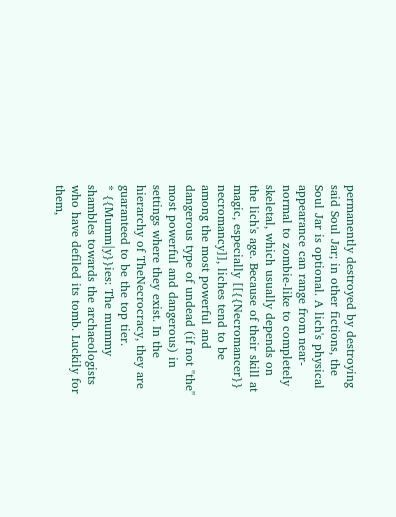permanently destroyed by destroying said Soul Jar; in other fictions, the Soul Jar is optional. A lich's physical appearance can range from near-normal to zombie-like to completely skeletal, which usually depends on the lich's age. Because of their skill at magic, especially [[{{Necromancer}} necromancy]], liches tend to be among the most powerful and dangerous type of undead (if not ''the'' most powerful and dangerous) in settings where they exist. In the hierarchy of TheNecrocracy, they are guaranteed to be the top tier.
* {{Mumm|y}}ies: The mummy shambles towards the archaeologists who have defiled its tomb. Luckily for them,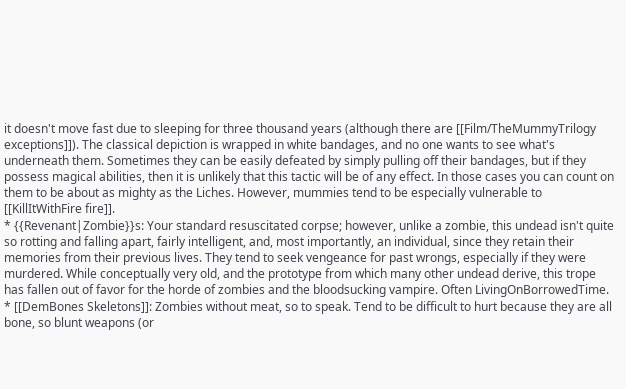it doesn't move fast due to sleeping for three thousand years (although there are [[Film/TheMummyTrilogy exceptions]]). The classical depiction is wrapped in white bandages, and no one wants to see what's underneath them. Sometimes they can be easily defeated by simply pulling off their bandages, but if they possess magical abilities, then it is unlikely that this tactic will be of any effect. In those cases you can count on them to be about as mighty as the Liches. However, mummies tend to be especially vulnerable to [[KillItWithFire fire]].
* {{Revenant|Zombie}}s: Your standard resuscitated corpse; however, unlike a zombie, this undead isn't quite so rotting and falling apart, fairly intelligent, and, most importantly, an individual, since they retain their memories from their previous lives. They tend to seek vengeance for past wrongs, especially if they were murdered. While conceptually very old, and the prototype from which many other undead derive, this trope has fallen out of favor for the horde of zombies and the bloodsucking vampire. Often LivingOnBorrowedTime.
* [[DemBones Skeletons]]: Zombies without meat, so to speak. Tend to be difficult to hurt because they are all bone, so blunt weapons (or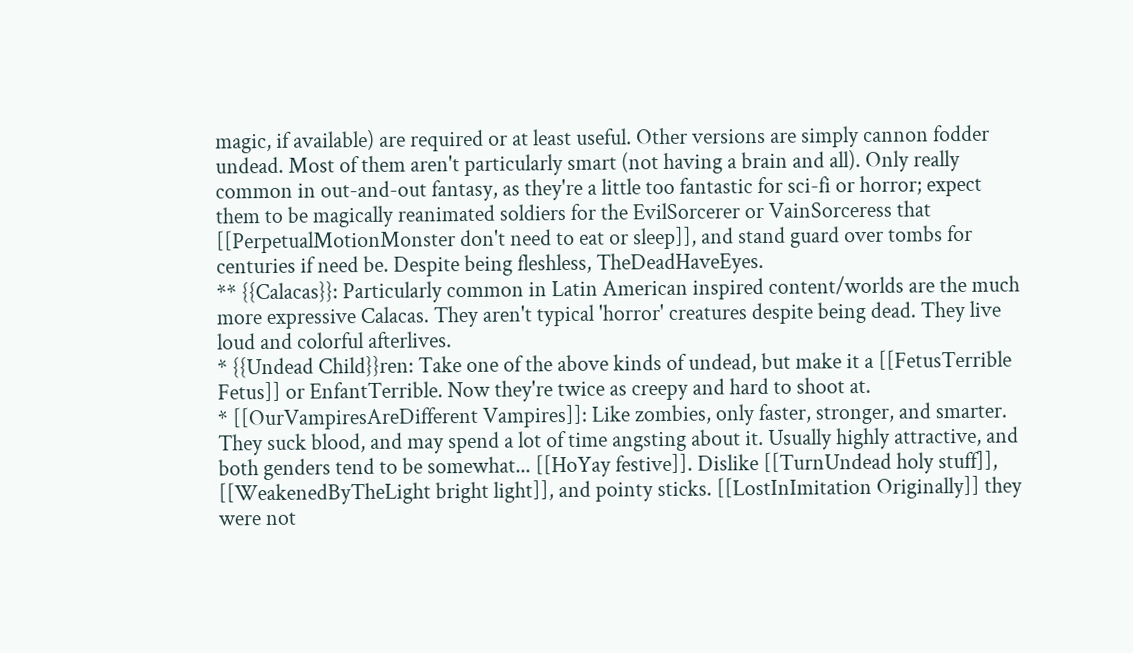magic, if available) are required or at least useful. Other versions are simply cannon fodder undead. Most of them aren't particularly smart (not having a brain and all). Only really common in out-and-out fantasy, as they're a little too fantastic for sci-fi or horror; expect them to be magically reanimated soldiers for the EvilSorcerer or VainSorceress that [[PerpetualMotionMonster don't need to eat or sleep]], and stand guard over tombs for centuries if need be. Despite being fleshless, TheDeadHaveEyes.
** {{Calacas}}: Particularly common in Latin American inspired content/worlds are the much more expressive Calacas. They aren't typical 'horror' creatures despite being dead. They live loud and colorful afterlives.
* {{Undead Child}}ren: Take one of the above kinds of undead, but make it a [[FetusTerrible Fetus]] or EnfantTerrible. Now they're twice as creepy and hard to shoot at.
* [[OurVampiresAreDifferent Vampires]]: Like zombies, only faster, stronger, and smarter. They suck blood, and may spend a lot of time angsting about it. Usually highly attractive, and both genders tend to be somewhat... [[HoYay festive]]. Dislike [[TurnUndead holy stuff]], [[WeakenedByTheLight bright light]], and pointy sticks. [[LostInImitation Originally]] they were not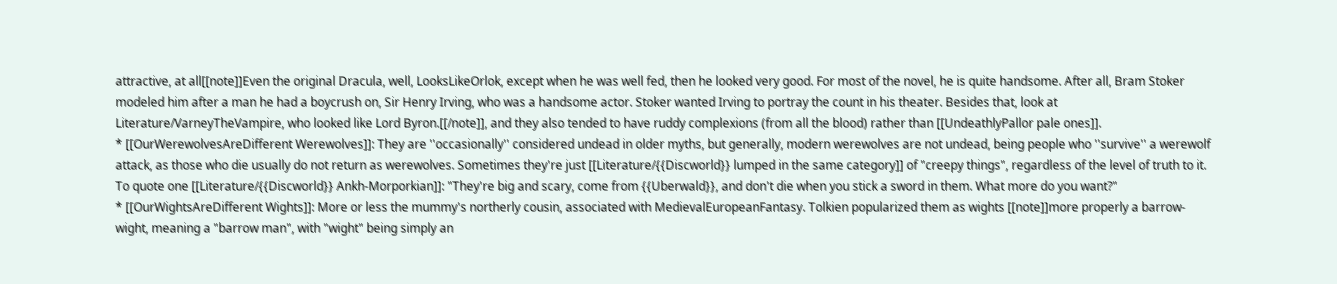attractive, at all[[note]]Even the original Dracula, well, LooksLikeOrlok, except when he was well fed, then he looked very good. For most of the novel, he is quite handsome. After all, Bram Stoker modeled him after a man he had a boycrush on, Sir Henry Irving, who was a handsome actor. Stoker wanted Irving to portray the count in his theater. Besides that, look at Literature/VarneyTheVampire, who looked like Lord Byron.[[/note]], and they also tended to have ruddy complexions (from all the blood) rather than [[UndeathlyPallor pale ones]].
* [[OurWerewolvesAreDifferent Werewolves]]: They are ''occasionally'' considered undead in older myths, but generally, modern werewolves are not undead, being people who ''survive'' a werewolf attack, as those who die usually do not return as werewolves. Sometimes they're just [[Literature/{{Discworld}} lumped in the same category]] of "creepy things", regardless of the level of truth to it. To quote one [[Literature/{{Discworld}} Ankh-Morporkian]]: "They're big and scary, come from {{Uberwald}}, and don't die when you stick a sword in them. What more do you want?"
* [[OurWightsAreDifferent Wights]]: More or less the mummy's northerly cousin, associated with MedievalEuropeanFantasy. Tolkien popularized them as wights [[note]]more properly a barrow-wight, meaning a "barrow man", with "wight" being simply an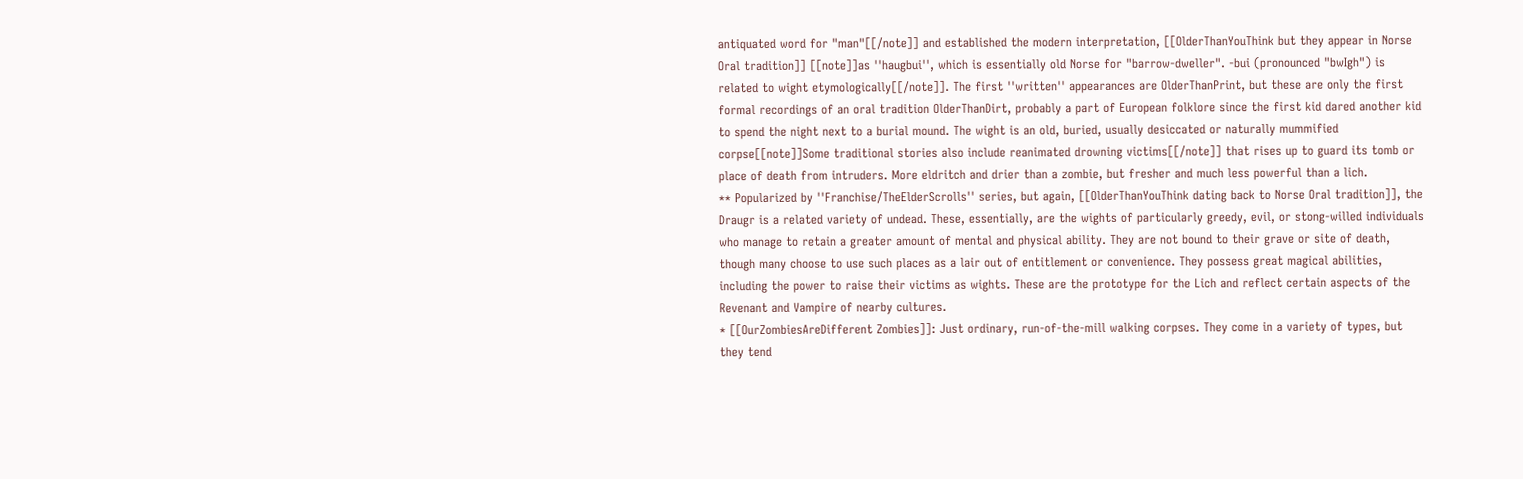antiquated word for "man"[[/note]] and established the modern interpretation, [[OlderThanYouThink but they appear in Norse Oral tradition]] [[note]]as ''haugbui'', which is essentially old Norse for "barrow-dweller". -bui (pronounced "bwIgh") is related to wight etymologically[[/note]]. The first ''written'' appearances are OlderThanPrint, but these are only the first formal recordings of an oral tradition OlderThanDirt, probably a part of European folklore since the first kid dared another kid to spend the night next to a burial mound. The wight is an old, buried, usually desiccated or naturally mummified corpse[[note]]Some traditional stories also include reanimated drowning victims[[/note]] that rises up to guard its tomb or place of death from intruders. More eldritch and drier than a zombie, but fresher and much less powerful than a lich.
** Popularized by ''Franchise/TheElderScrolls'' series, but again, [[OlderThanYouThink dating back to Norse Oral tradition]], the Draugr is a related variety of undead. These, essentially, are the wights of particularly greedy, evil, or stong-willed individuals who manage to retain a greater amount of mental and physical ability. They are not bound to their grave or site of death, though many choose to use such places as a lair out of entitlement or convenience. They possess great magical abilities, including the power to raise their victims as wights. These are the prototype for the Lich and reflect certain aspects of the Revenant and Vampire of nearby cultures.
* [[OurZombiesAreDifferent Zombies]]: Just ordinary, run-of-the-mill walking corpses. They come in a variety of types, but they tend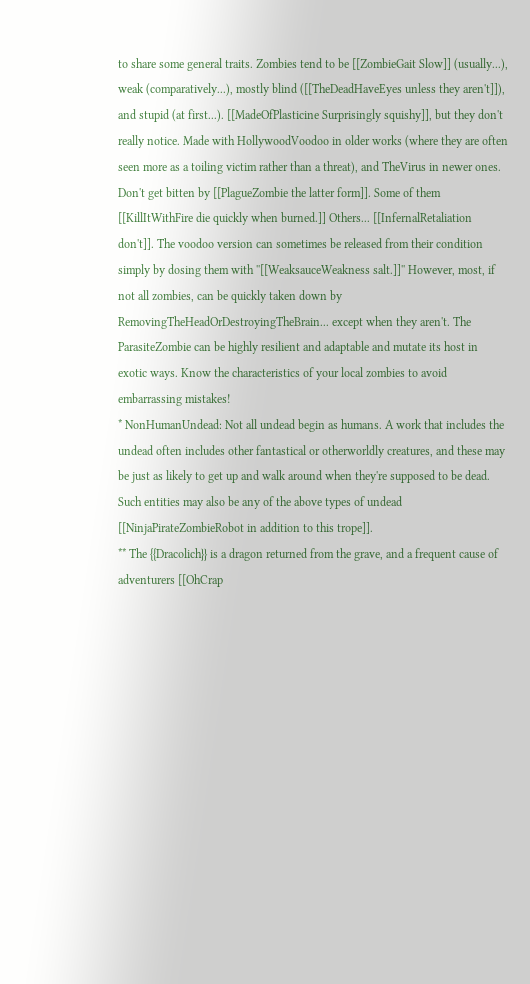to share some general traits. Zombies tend to be [[ZombieGait Slow]] (usually...), weak (comparatively...), mostly blind ([[TheDeadHaveEyes unless they aren't]]), and stupid (at first...). [[MadeOfPlasticine Surprisingly squishy]], but they don't really notice. Made with HollywoodVoodoo in older works (where they are often seen more as a toiling victim rather than a threat), and TheVirus in newer ones. Don't get bitten by [[PlagueZombie the latter form]]. Some of them [[KillItWithFire die quickly when burned.]] Others... [[InfernalRetaliation don't]]. The voodoo version can sometimes be released from their condition simply by dosing them with ''[[WeaksauceWeakness salt.]]'' However, most, if not all zombies, can be quickly taken down by RemovingTheHeadOrDestroyingTheBrain... except when they aren't. The ParasiteZombie can be highly resilient and adaptable and mutate its host in exotic ways. Know the characteristics of your local zombies to avoid embarrassing mistakes!
* NonHumanUndead: Not all undead begin as humans. A work that includes the undead often includes other fantastical or otherworldly creatures, and these may be just as likely to get up and walk around when they're supposed to be dead. Such entities may also be any of the above types of undead [[NinjaPirateZombieRobot in addition to this trope]].
** The {{Dracolich}} is a dragon returned from the grave, and a frequent cause of adventurers [[OhCrap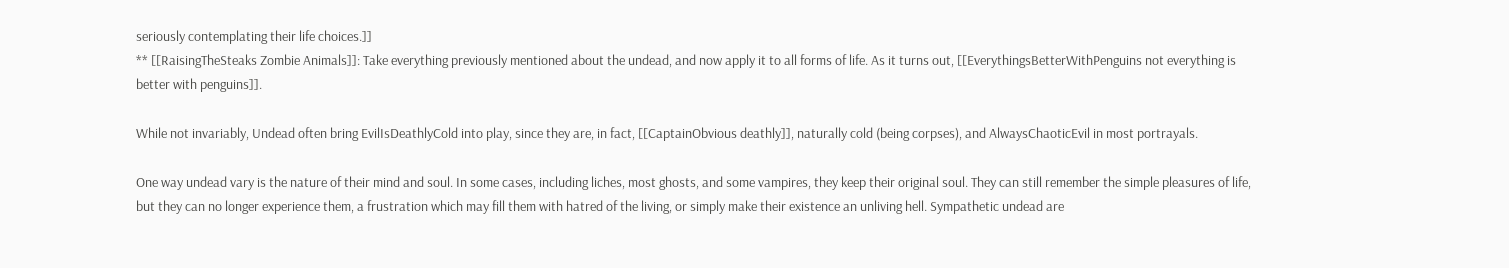seriously contemplating their life choices.]]
** [[RaisingTheSteaks Zombie Animals]]: Take everything previously mentioned about the undead, and now apply it to all forms of life. As it turns out, [[EverythingsBetterWithPenguins not everything is better with penguins]].

While not invariably, Undead often bring EvilIsDeathlyCold into play, since they are, in fact, [[CaptainObvious deathly]], naturally cold (being corpses), and AlwaysChaoticEvil in most portrayals.

One way undead vary is the nature of their mind and soul. In some cases, including liches, most ghosts, and some vampires, they keep their original soul. They can still remember the simple pleasures of life, but they can no longer experience them, a frustration which may fill them with hatred of the living, or simply make their existence an unliving hell. Sympathetic undead are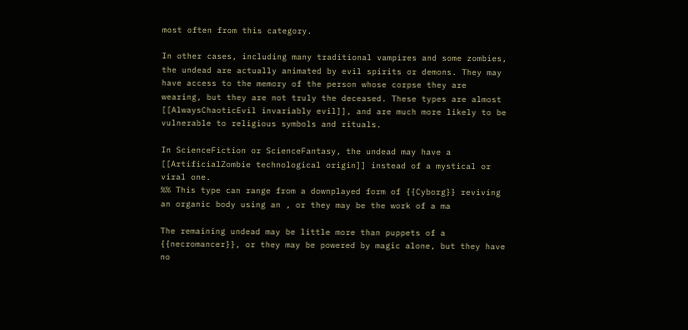most often from this category.

In other cases, including many traditional vampires and some zombies, the undead are actually animated by evil spirits or demons. They may have access to the memory of the person whose corpse they are wearing, but they are not truly the deceased. These types are almost [[AlwaysChaoticEvil invariably evil]], and are much more likely to be vulnerable to religious symbols and rituals.

In ScienceFiction or ScienceFantasy, the undead may have a [[ArtificialZombie technological origin]] instead of a mystical or viral one.
%% This type can range from a downplayed form of {{Cyborg}} reviving an organic body using an , or they may be the work of a ma

The remaining undead may be little more than puppets of a {{necromancer}}, or they may be powered by magic alone, but they have no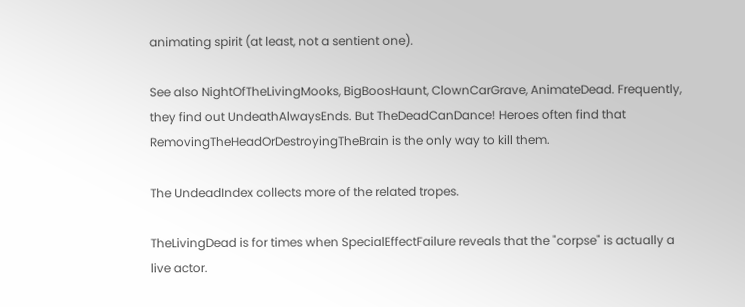animating spirit (at least, not a sentient one).

See also NightOfTheLivingMooks, BigBoosHaunt, ClownCarGrave, AnimateDead. Frequently, they find out UndeathAlwaysEnds. But TheDeadCanDance! Heroes often find that RemovingTheHeadOrDestroyingTheBrain is the only way to kill them.

The UndeadIndex collects more of the related tropes.

TheLivingDead is for times when SpecialEffectFailure reveals that the "corpse" is actually a live actor.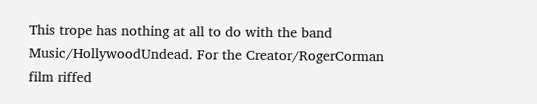This trope has nothing at all to do with the band Music/HollywoodUndead. For the Creator/RogerCorman film riffed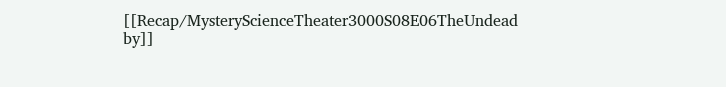[[Recap/MysteryScienceTheater3000S08E06TheUndead by]]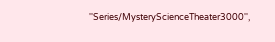''Series/MysteryScienceTheater3000'',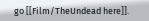go [[Film/TheUndead here]].